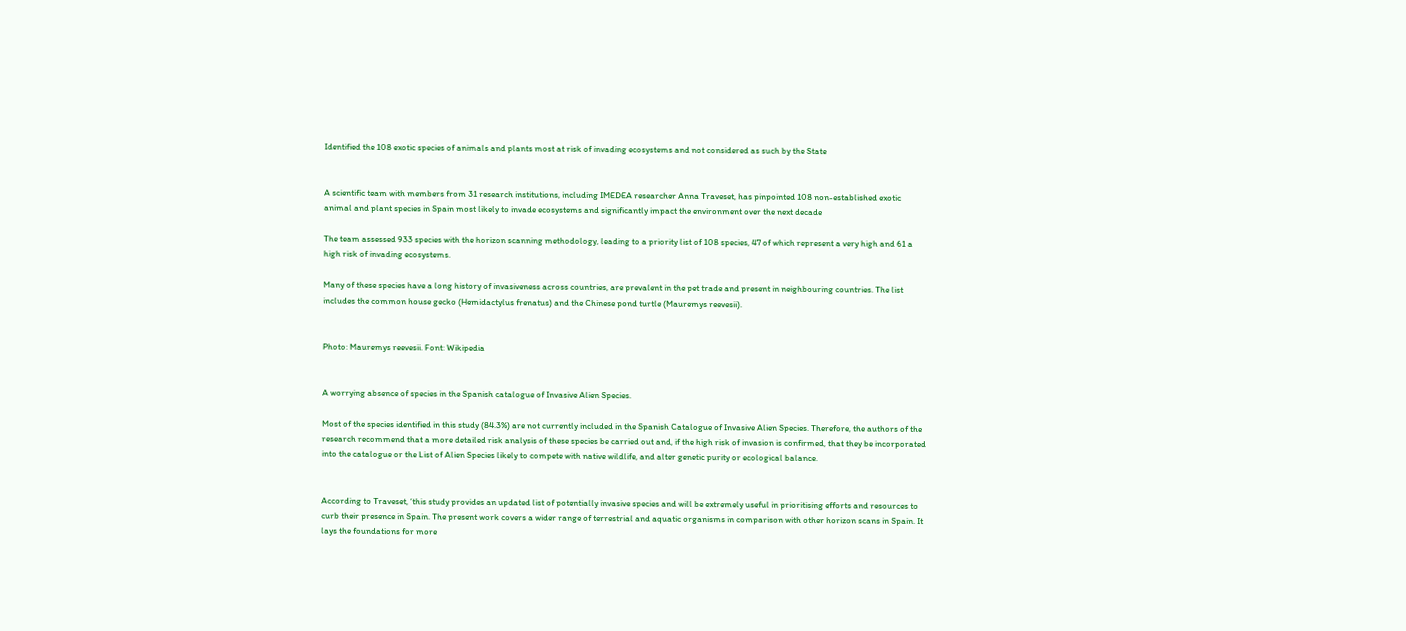Identified the 108 exotic species of animals and plants most at risk of invading ecosystems and not considered as such by the State


A scientific team with members from 31 research institutions, including IMEDEA researcher Anna Traveset, has pinpointed 108 non-established exotic animal and plant species in Spain most likely to invade ecosystems and significantly impact the environment over the next decade

The team assessed 933 species with the horizon scanning methodology, leading to a priority list of 108 species, 47 of which represent a very high and 61 a high risk of invading ecosystems.

Many of these species have a long history of invasiveness across countries, are prevalent in the pet trade and present in neighbouring countries. The list includes the common house gecko (Hemidactylus frenatus) and the Chinese pond turtle (Mauremys reevesii).


Photo: Mauremys reevesii. Font: Wikipedia


A worrying absence of species in the Spanish catalogue of Invasive Alien Species.

Most of the species identified in this study (84.3%) are not currently included in the Spanish Catalogue of Invasive Alien Species. Therefore, the authors of the research recommend that a more detailed risk analysis of these species be carried out and, if the high risk of invasion is confirmed, that they be incorporated into the catalogue or the List of Alien Species likely to compete with native wildlife, and alter genetic purity or ecological balance.


According to Traveset, ‘this study provides an updated list of potentially invasive species and will be extremely useful in prioritising efforts and resources to curb their presence in Spain. The present work covers a wider range of terrestrial and aquatic organisms in comparison with other horizon scans in Spain. It lays the foundations for more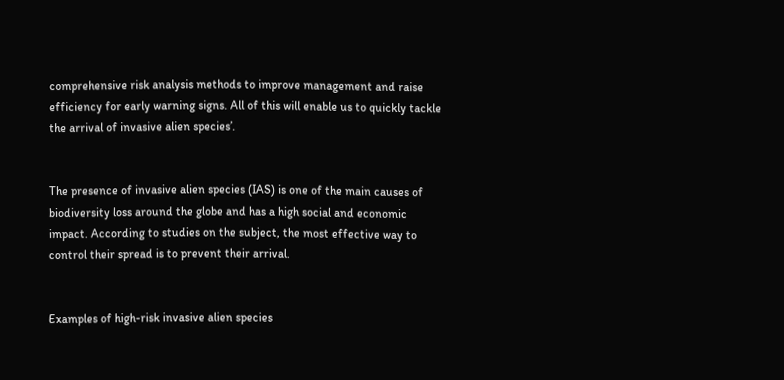comprehensive risk analysis methods to improve management and raise efficiency for early warning signs. All of this will enable us to quickly tackle the arrival of invasive alien species’.


The presence of invasive alien species (IAS) is one of the main causes of biodiversity loss around the globe and has a high social and economic impact. According to studies on the subject, the most effective way to control their spread is to prevent their arrival.


Examples of high-risk invasive alien species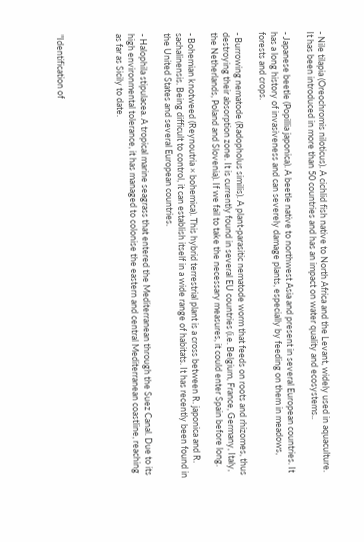- Nile tilapia (Oreochromis niloticus). A cichlid fish native to North Africa and the Levant, widely used in aquaculture. It has been introduced in more than 50 countries and has an impact on water quality and ecosystems..

- Japanese beetle (Popillia japonica). A beetle native to northwest Asia and present in several European countries. It has a long history of invasiveness and can severely damage plants, especially by feeding on them in meadows, forests and crops.

- Burrowing nematode (Radopholus similis). A plant-parasitic nematode worm that feeds on roots and rhizomes, thus destroying their absorption zone. It is currently found in several EU countries (i.e. Belgium, France, Germany, Italy, the Netherlands, Poland and Slovenia). If we fail to take the necessary measures, it could enter Spain before long.

- Bohemian knotweed (Reynoutria × bohemica). This hybrid terrestrial plant is a cross between R. japonica and R. sachalinensis. Being difficult to control, it can establish itself in a wide range of habitats. It has recently been found in the United States and several European countries.

- Halophila stipulacea. A tropical marine seagrass that entered the Mediterranean through the Suez Canal. Due to its high environmental tolerance, it has managed to colonise the eastern and central Mediterranean coastline, reaching as far as Sicily to date.




"Identification of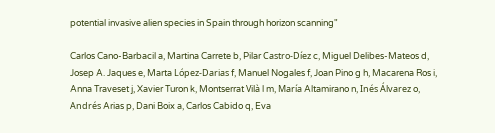potential invasive alien species in Spain through horizon scanning"

Carlos Cano-Barbacil a, Martina Carrete b, Pilar Castro-Díez c, Miguel Delibes-Mateos d, Josep A. Jaques e, Marta López-Darias f, Manuel Nogales f, Joan Pino g h, Macarena Ros i, Anna Traveset j, Xavier Turon k, Montserrat Vilà l m, María Altamirano n, Inés Álvarez o, Andrés Arias p, Dani Boix a, Carlos Cabido q, Eva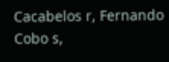Cacabelos r, Fernando Cobo s,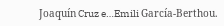Joaquín Cruz e…Emili García-Berthou.